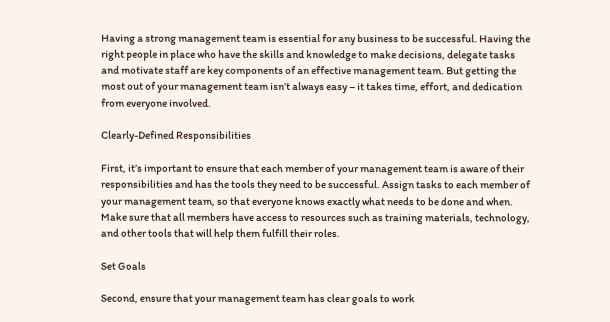Having a strong management team is essential for any business to be successful. Having the right people in place who have the skills and knowledge to make decisions, delegate tasks and motivate staff are key components of an effective management team. But getting the most out of your management team isn’t always easy – it takes time, effort, and dedication from everyone involved.

Clearly-Defined Responsibilities

First, it’s important to ensure that each member of your management team is aware of their responsibilities and has the tools they need to be successful. Assign tasks to each member of your management team, so that everyone knows exactly what needs to be done and when. Make sure that all members have access to resources such as training materials, technology, and other tools that will help them fulfill their roles.

Set Goals

Second, ensure that your management team has clear goals to work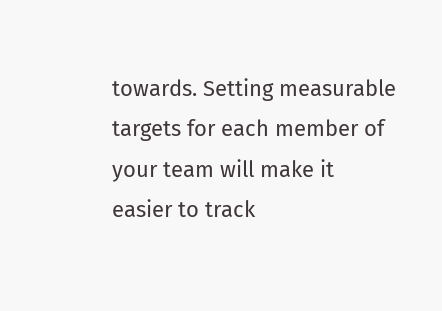towards. Setting measurable targets for each member of your team will make it easier to track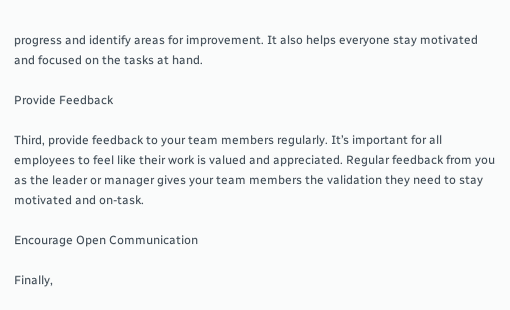progress and identify areas for improvement. It also helps everyone stay motivated and focused on the tasks at hand.

Provide Feedback

Third, provide feedback to your team members regularly. It’s important for all employees to feel like their work is valued and appreciated. Regular feedback from you as the leader or manager gives your team members the validation they need to stay motivated and on-task.

Encourage Open Communication

Finally,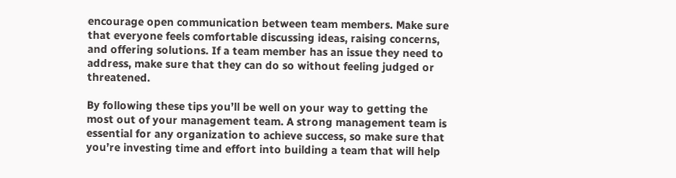encourage open communication between team members. Make sure that everyone feels comfortable discussing ideas, raising concerns, and offering solutions. If a team member has an issue they need to address, make sure that they can do so without feeling judged or threatened.

By following these tips you’ll be well on your way to getting the most out of your management team. A strong management team is essential for any organization to achieve success, so make sure that you’re investing time and effort into building a team that will help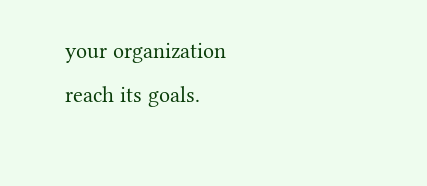your organization reach its goals.